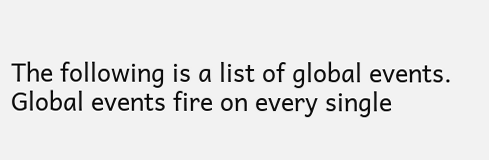The following is a list of global events.  Global events fire on every single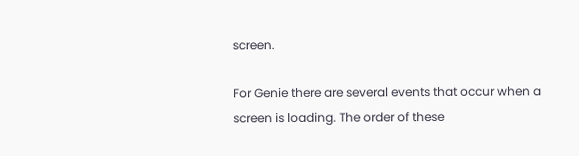screen.

For Genie there are several events that occur when a screen is loading. The order of these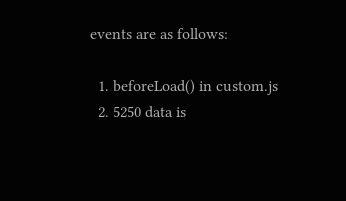events are as follows:

  1. beforeLoad() in custom.js
  2. 5250 data is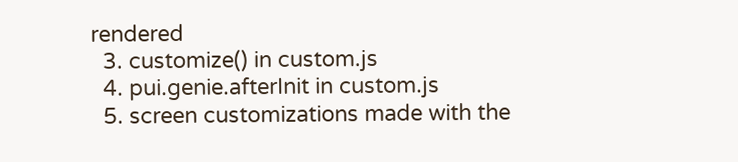rendered
  3. customize() in custom.js
  4. pui.genie.afterInit in custom.js
  5. screen customizations made with the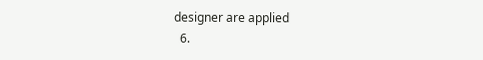designer are applied
  6.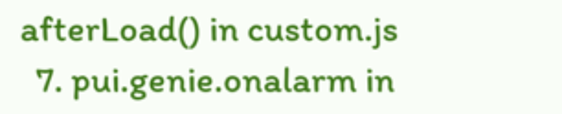afterLoad() in custom.js
  7. pui.genie.onalarm in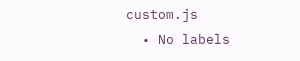custom.js
  • No labels